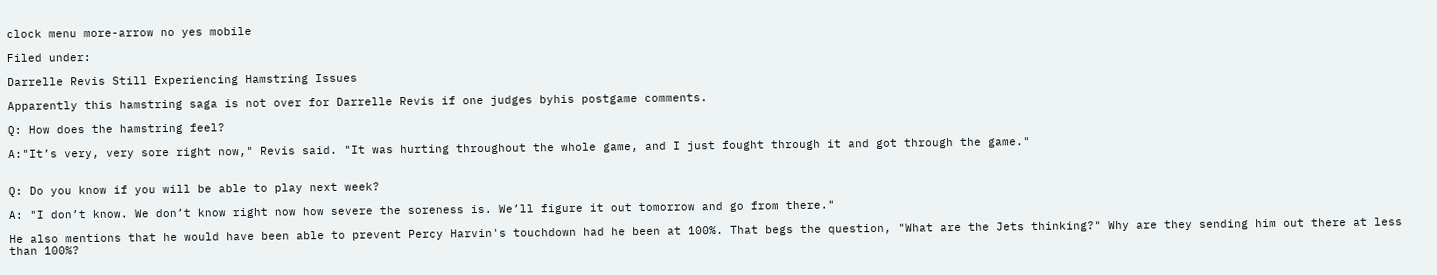clock menu more-arrow no yes mobile

Filed under:

Darrelle Revis Still Experiencing Hamstring Issues

Apparently this hamstring saga is not over for Darrelle Revis if one judges byhis postgame comments.

Q: How does the hamstring feel?

A:"It’s very, very sore right now," Revis said. "It was hurting throughout the whole game, and I just fought through it and got through the game."


Q: Do you know if you will be able to play next week?

A: "I don’t know. We don’t know right now how severe the soreness is. We’ll figure it out tomorrow and go from there."

He also mentions that he would have been able to prevent Percy Harvin's touchdown had he been at 100%. That begs the question, "What are the Jets thinking?" Why are they sending him out there at less than 100%?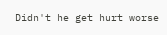Didn't he get hurt worse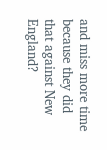and miss more time because they did that against New England?